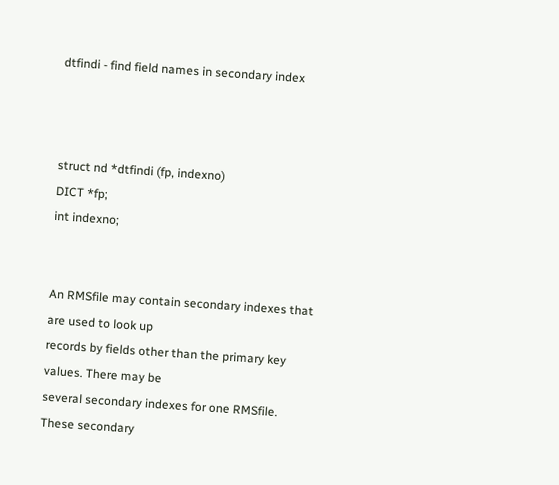dtfindi - find field names in secondary index



struct nd *dtfindi (fp, indexno)
DICT *fp;
int indexno;


An RMSfile may contain secondary indexes that are used to look up
records by fields other than the primary key values. There may be
several secondary indexes for one RMSfile. These secondary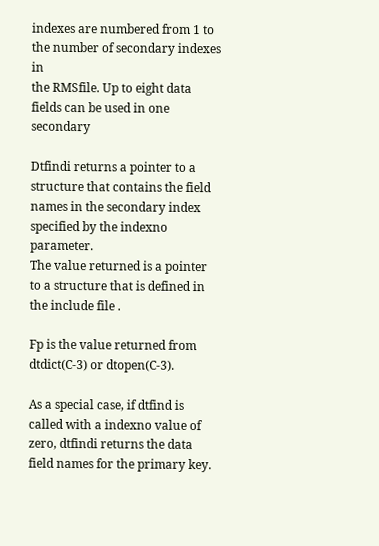indexes are numbered from 1 to the number of secondary indexes in
the RMSfile. Up to eight data fields can be used in one secondary

Dtfindi returns a pointer to a structure that contains the field
names in the secondary index specified by the indexno parameter.
The value returned is a pointer to a structure that is defined in
the include file .

Fp is the value returned from dtdict(C-3) or dtopen(C-3).

As a special case, if dtfind is called with a indexno value of
zero, dtfindi returns the data field names for the primary key.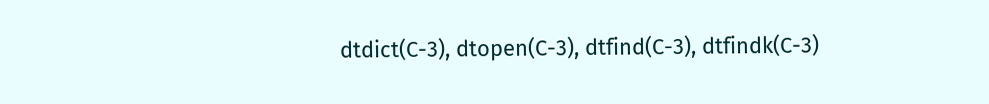dtdict(C-3), dtopen(C-3), dtfind(C-3), dtfindk(C-3)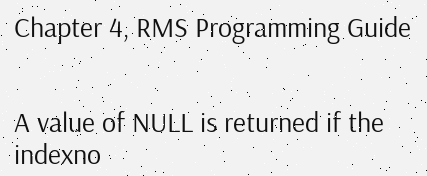Chapter 4, RMS Programming Guide


A value of NULL is returned if the indexno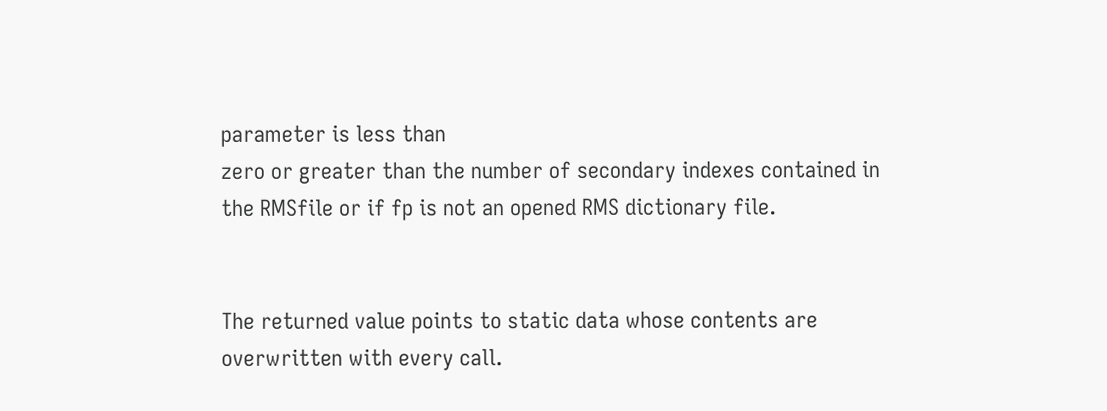parameter is less than
zero or greater than the number of secondary indexes contained in
the RMSfile or if fp is not an opened RMS dictionary file.


The returned value points to static data whose contents are
overwritten with every call.